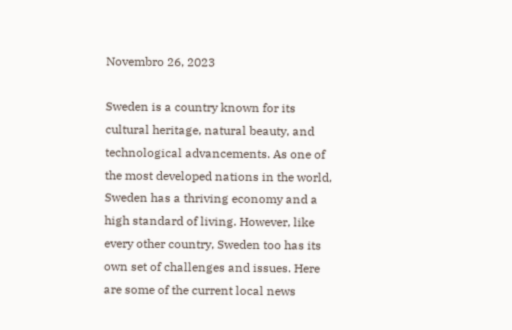Novembro 26, 2023

Sweden is a country known for its cultural heritage, natural beauty, and technological advancements. As one of the most developed nations in the world, Sweden has a thriving economy and a high standard of living. However, like every other country, Sweden too has its own set of challenges and issues. Here are some of the current local news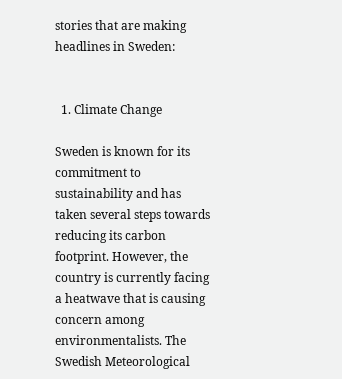stories that are making headlines in Sweden:


  1. Climate Change

Sweden is known for its commitment to sustainability and has taken several steps towards reducing its carbon footprint. However, the country is currently facing a heatwave that is causing concern among environmentalists. The Swedish Meteorological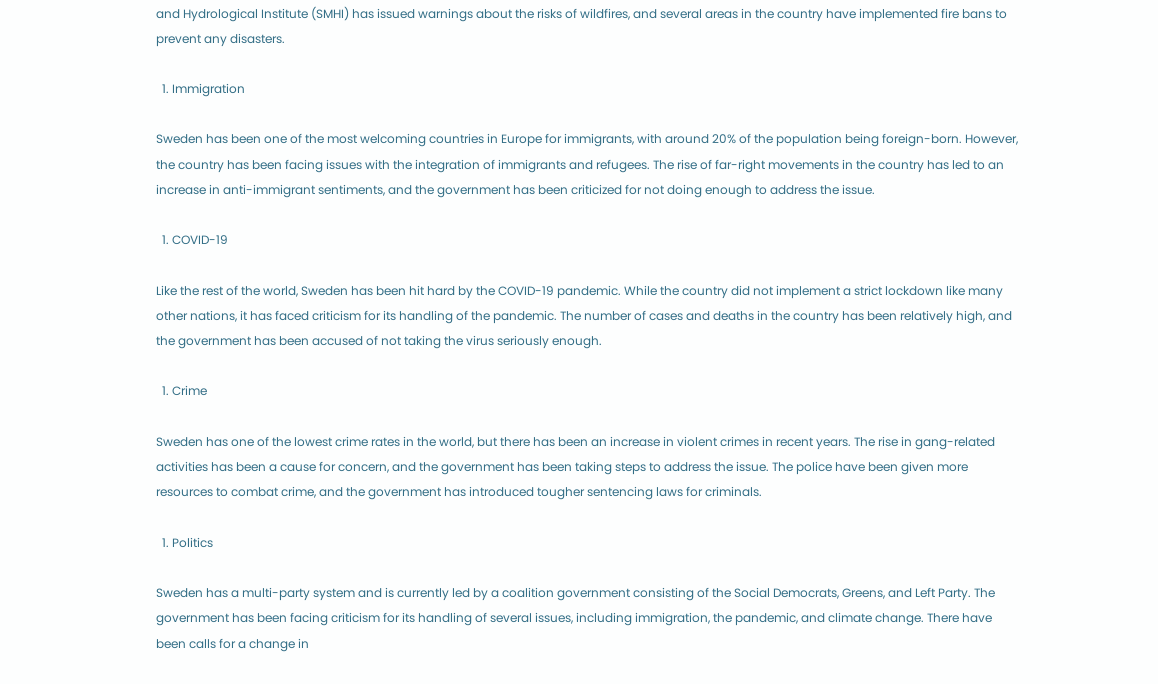and Hydrological Institute (SMHI) has issued warnings about the risks of wildfires, and several areas in the country have implemented fire bans to prevent any disasters.

  1. Immigration

Sweden has been one of the most welcoming countries in Europe for immigrants, with around 20% of the population being foreign-born. However, the country has been facing issues with the integration of immigrants and refugees. The rise of far-right movements in the country has led to an increase in anti-immigrant sentiments, and the government has been criticized for not doing enough to address the issue.

  1. COVID-19

Like the rest of the world, Sweden has been hit hard by the COVID-19 pandemic. While the country did not implement a strict lockdown like many other nations, it has faced criticism for its handling of the pandemic. The number of cases and deaths in the country has been relatively high, and the government has been accused of not taking the virus seriously enough.

  1. Crime

Sweden has one of the lowest crime rates in the world, but there has been an increase in violent crimes in recent years. The rise in gang-related activities has been a cause for concern, and the government has been taking steps to address the issue. The police have been given more resources to combat crime, and the government has introduced tougher sentencing laws for criminals.

  1. Politics

Sweden has a multi-party system and is currently led by a coalition government consisting of the Social Democrats, Greens, and Left Party. The government has been facing criticism for its handling of several issues, including immigration, the pandemic, and climate change. There have been calls for a change in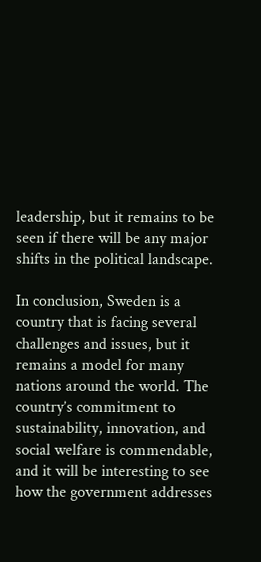leadership, but it remains to be seen if there will be any major shifts in the political landscape.

In conclusion, Sweden is a country that is facing several challenges and issues, but it remains a model for many nations around the world. The country’s commitment to sustainability, innovation, and social welfare is commendable, and it will be interesting to see how the government addresses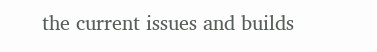the current issues and builds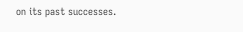on its past successes.